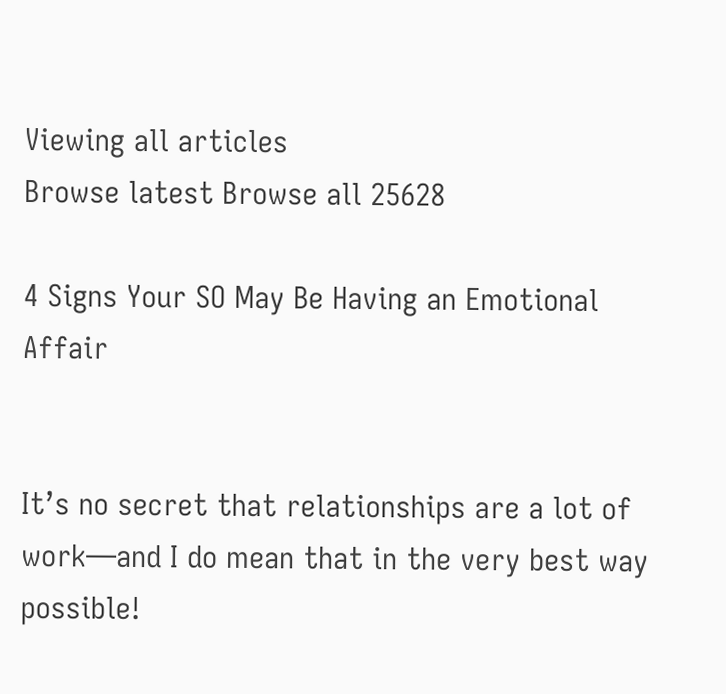Viewing all articles
Browse latest Browse all 25628

4 Signs Your SO May Be Having an Emotional Affair


It’s no secret that relationships are a lot of work—and I do mean that in the very best way possible!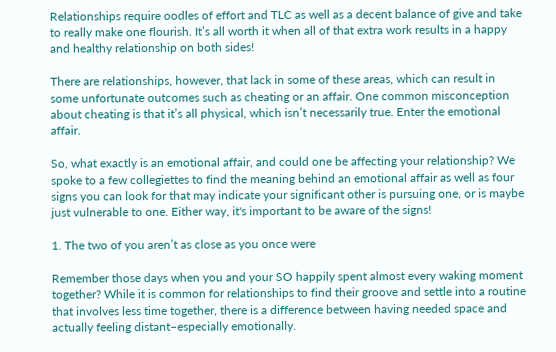Relationships require oodles of effort and TLC as well as a decent balance of give and take to really make one flourish. It’s all worth it when all of that extra work results in a happy and healthy relationship on both sides!

There are relationships, however, that lack in some of these areas, which can result in some unfortunate outcomes such as cheating or an affair. One common misconception about cheating is that it’s all physical, which isn’t necessarily true. Enter the emotional affair.

So, what exactly is an emotional affair, and could one be affecting your relationship? We spoke to a few collegiettes to find the meaning behind an emotional affair as well as four signs you can look for that may indicate your significant other is pursuing one, or is maybe just vulnerable to one. Either way, it's important to be aware of the signs!

1. The two of you aren’t as close as you once were

Remember those days when you and your SO happily spent almost every waking moment together? While it is common for relationships to find their groove and settle into a routine that involves less time together, there is a difference between having needed space and actually feeling distant–especially emotionally.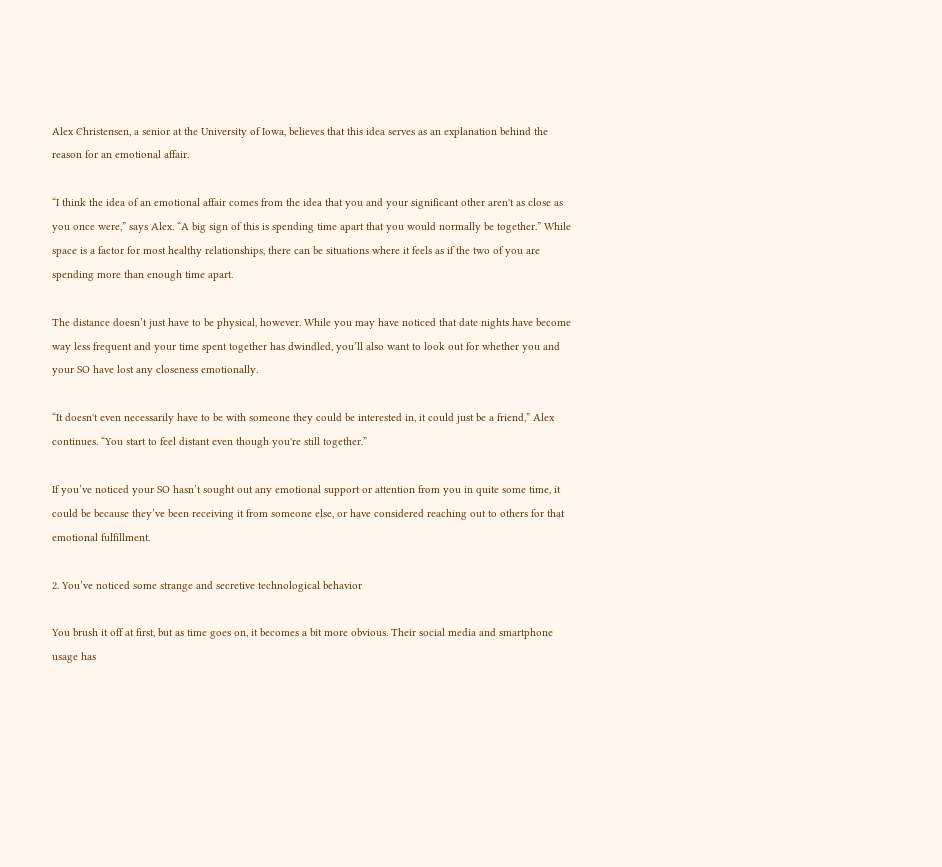Alex Christensen, a senior at the University of Iowa, believes that this idea serves as an explanation behind the reason for an emotional affair.

“I think the idea of an emotional affair comes from the idea that you and your significant other aren't as close as you once were,” says Alex. “A big sign of this is spending time apart that you would normally be together.” While space is a factor for most healthy relationships, there can be situations where it feels as if the two of you are spending more than enough time apart.

The distance doesn’t just have to be physical, however. While you may have noticed that date nights have become way less frequent and your time spent together has dwindled, you’ll also want to look out for whether you and your SO have lost any closeness emotionally.

“It doesn't even necessarily have to be with someone they could be interested in, it could just be a friend,” Alex continues. “You start to feel distant even though you're still together.”

If you’ve noticed your SO hasn’t sought out any emotional support or attention from you in quite some time, it could be because they’ve been receiving it from someone else, or have considered reaching out to others for that emotional fulfillment.

2. You’ve noticed some strange and secretive technological behavior

You brush it off at first, but as time goes on, it becomes a bit more obvious. Their social media and smartphone usage has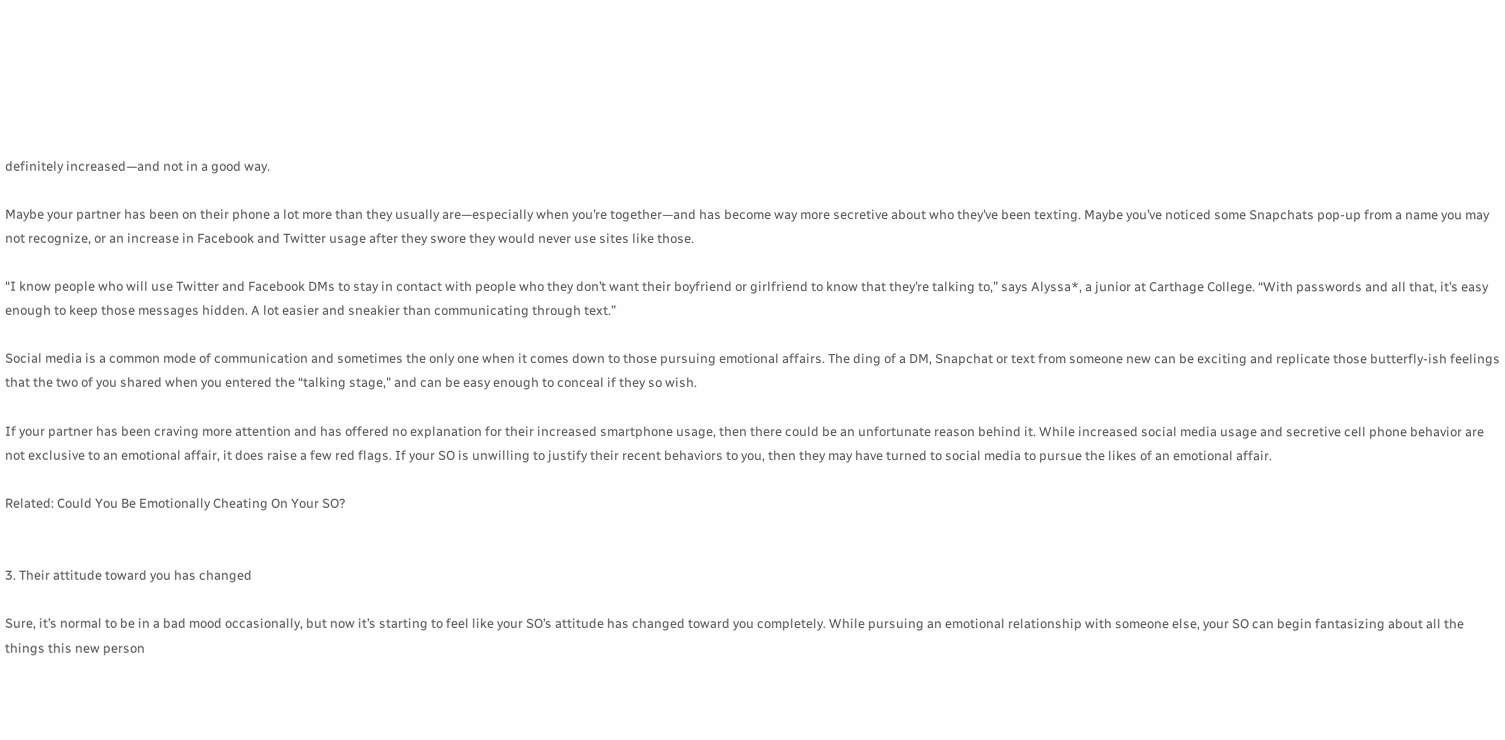definitely increased—and not in a good way.

Maybe your partner has been on their phone a lot more than they usually are—especially when you’re together—and has become way more secretive about who they’ve been texting. Maybe you’ve noticed some Snapchats pop-up from a name you may not recognize, or an increase in Facebook and Twitter usage after they swore they would never use sites like those.

“I know people who will use Twitter and Facebook DMs to stay in contact with people who they don’t want their boyfriend or girlfriend to know that they’re talking to,” says Alyssa*, a junior at Carthage College. “With passwords and all that, it’s easy enough to keep those messages hidden. A lot easier and sneakier than communicating through text.”

Social media is a common mode of communication and sometimes the only one when it comes down to those pursuing emotional affairs. The ding of a DM, Snapchat or text from someone new can be exciting and replicate those butterfly-ish feelings that the two of you shared when you entered the “talking stage," and can be easy enough to conceal if they so wish.

If your partner has been craving more attention and has offered no explanation for their increased smartphone usage, then there could be an unfortunate reason behind it. While increased social media usage and secretive cell phone behavior are not exclusive to an emotional affair, it does raise a few red flags. If your SO is unwilling to justify their recent behaviors to you, then they may have turned to social media to pursue the likes of an emotional affair.

Related: Could You Be Emotionally Cheating On Your SO?


3. Their attitude toward you has changed

Sure, it’s normal to be in a bad mood occasionally, but now it’s starting to feel like your SO’s attitude has changed toward you completely. While pursuing an emotional relationship with someone else, your SO can begin fantasizing about all the things this new person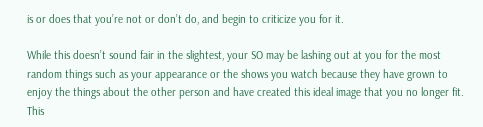is or does that you’re not or don’t do, and begin to criticize you for it.

While this doesn’t sound fair in the slightest, your SO may be lashing out at you for the most random things such as your appearance or the shows you watch because they have grown to enjoy the things about the other person and have created this ideal image that you no longer fit. This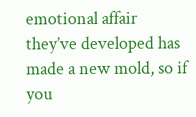emotional affair they’ve developed has made a new mold, so if you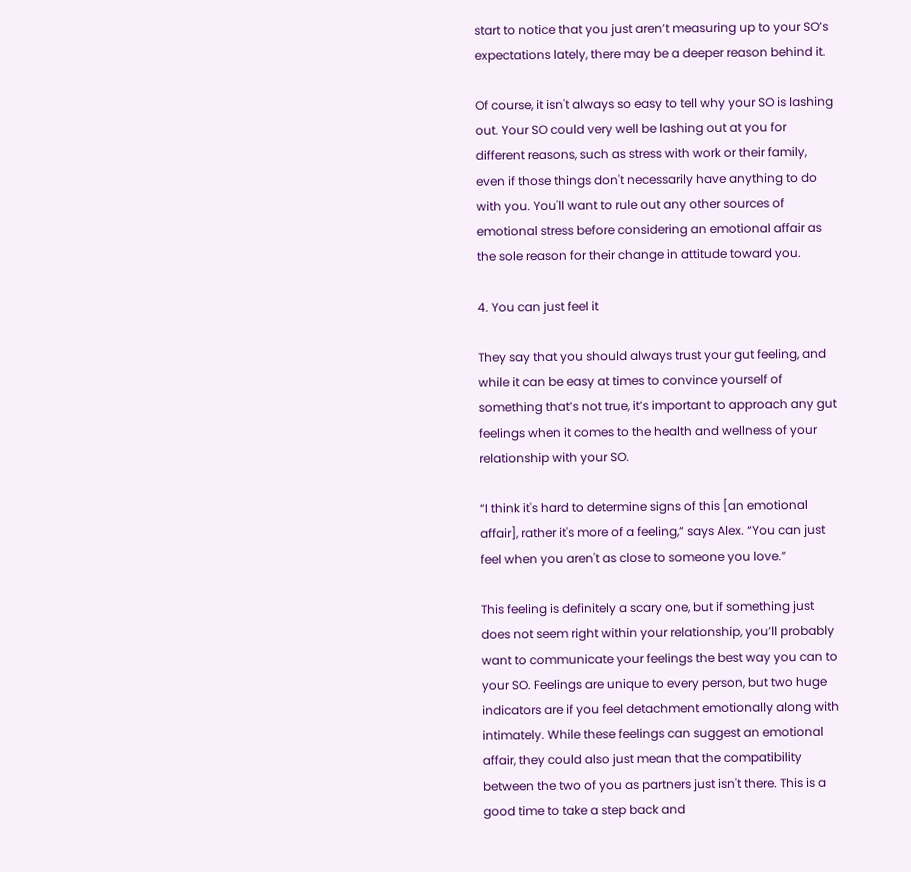start to notice that you just aren’t measuring up to your SO’s expectations lately, there may be a deeper reason behind it.

Of course, it isn't always so easy to tell why your SO is lashing out. Your SO could very well be lashing out at you for different reasons, such as stress with work or their family, even if those things don't necessarily have anything to do with you. You'll want to rule out any other sources of emotional stress before considering an emotional affair as the sole reason for their change in attitude toward you.

4. You can just feel it

They say that you should always trust your gut feeling, and while it can be easy at times to convince yourself of something that’s not true, it’s important to approach any gut feelings when it comes to the health and wellness of your relationship with your SO.

“I think it's hard to determine signs of this [an emotional affair], rather it's more of a feeling,” says Alex. “You can just feel when you aren't as close to someone you love.”

This feeling is definitely a scary one, but if something just does not seem right within your relationship, you’ll probably want to communicate your feelings the best way you can to your SO. Feelings are unique to every person, but two huge indicators are if you feel detachment emotionally along with intimately. While these feelings can suggest an emotional affair, they could also just mean that the compatibility between the two of you as partners just isn't there. This is a good time to take a step back and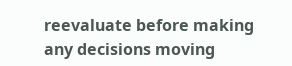reevaluate before making any decisions moving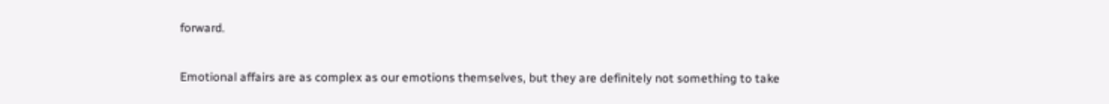forward.

Emotional affairs are as complex as our emotions themselves, but they are definitely not something to take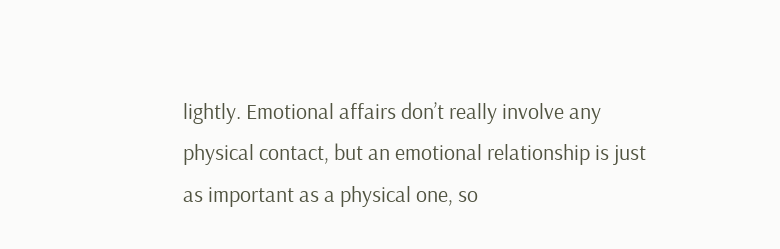lightly. Emotional affairs don’t really involve any physical contact, but an emotional relationship is just as important as a physical one, so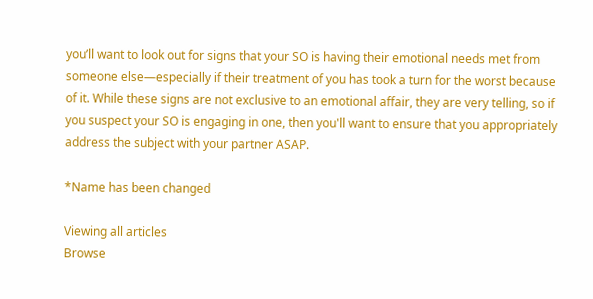you’ll want to look out for signs that your SO is having their emotional needs met from someone else—especially if their treatment of you has took a turn for the worst because of it. While these signs are not exclusive to an emotional affair, they are very telling, so if you suspect your SO is engaging in one, then you'll want to ensure that you appropriately address the subject with your partner ASAP.

*Name has been changed

Viewing all articles
Browse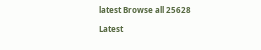latest Browse all 25628

Latest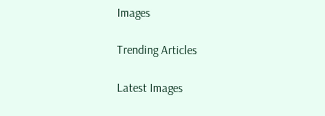Images

Trending Articles

Latest Images